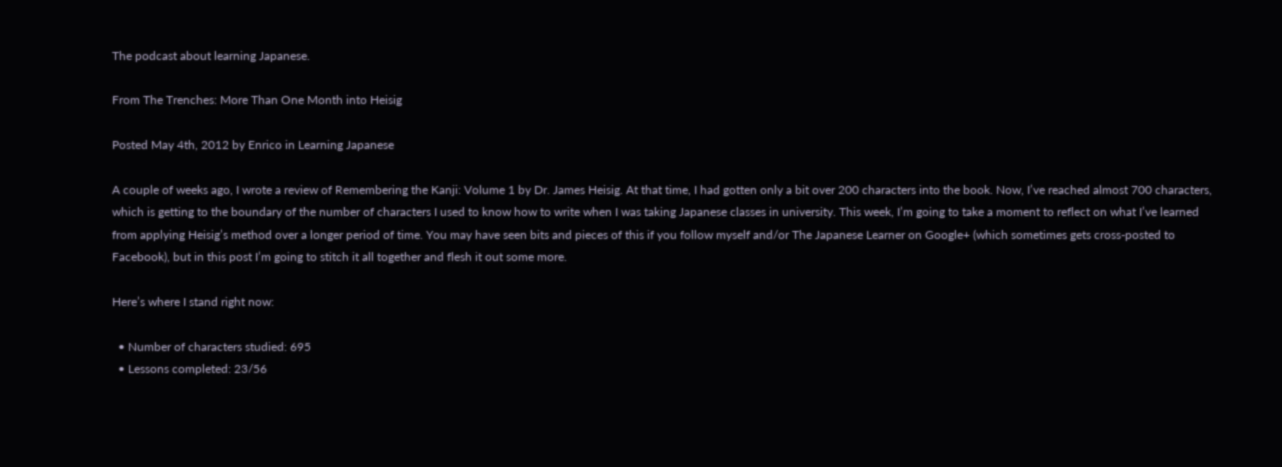The podcast about learning Japanese.

From The Trenches: More Than One Month into Heisig

Posted May 4th, 2012 by Enrico in Learning Japanese

A couple of weeks ago, I wrote a review of Remembering the Kanji: Volume 1 by Dr. James Heisig. At that time, I had gotten only a bit over 200 characters into the book. Now, I’ve reached almost 700 characters, which is getting to the boundary of the number of characters I used to know how to write when I was taking Japanese classes in university. This week, I’m going to take a moment to reflect on what I’ve learned from applying Heisig’s method over a longer period of time. You may have seen bits and pieces of this if you follow myself and/or The Japanese Learner on Google+ (which sometimes gets cross-posted to Facebook), but in this post I’m going to stitch it all together and flesh it out some more.

Here’s where I stand right now:

  • Number of characters studied: 695
  • Lessons completed: 23/56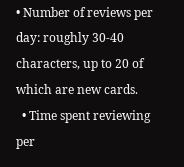• Number of reviews per day: roughly 30-40 characters, up to 20 of which are new cards.
  • Time spent reviewing per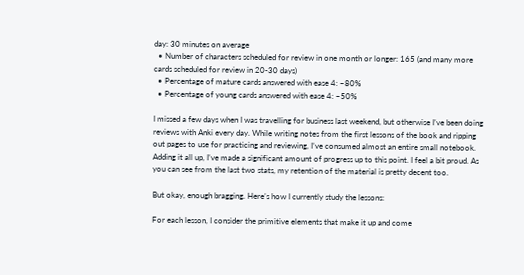day: 30 minutes on average
  • Number of characters scheduled for review in one month or longer: 165 (and many more cards scheduled for review in 20-30 days)
  • Percentage of mature cards answered with ease 4: ~80%
  • Percentage of young cards answered with ease 4: ~50%

I missed a few days when I was travelling for business last weekend, but otherwise I’ve been doing reviews with Anki every day. While writing notes from the first lessons of the book and ripping out pages to use for practicing and reviewing, I’ve consumed almost an entire small notebook. Adding it all up, I’ve made a significant amount of progress up to this point. I feel a bit proud. As you can see from the last two stats, my retention of the material is pretty decent too.

But okay, enough bragging. Here’s how I currently study the lessons:

For each lesson, I consider the primitive elements that make it up and come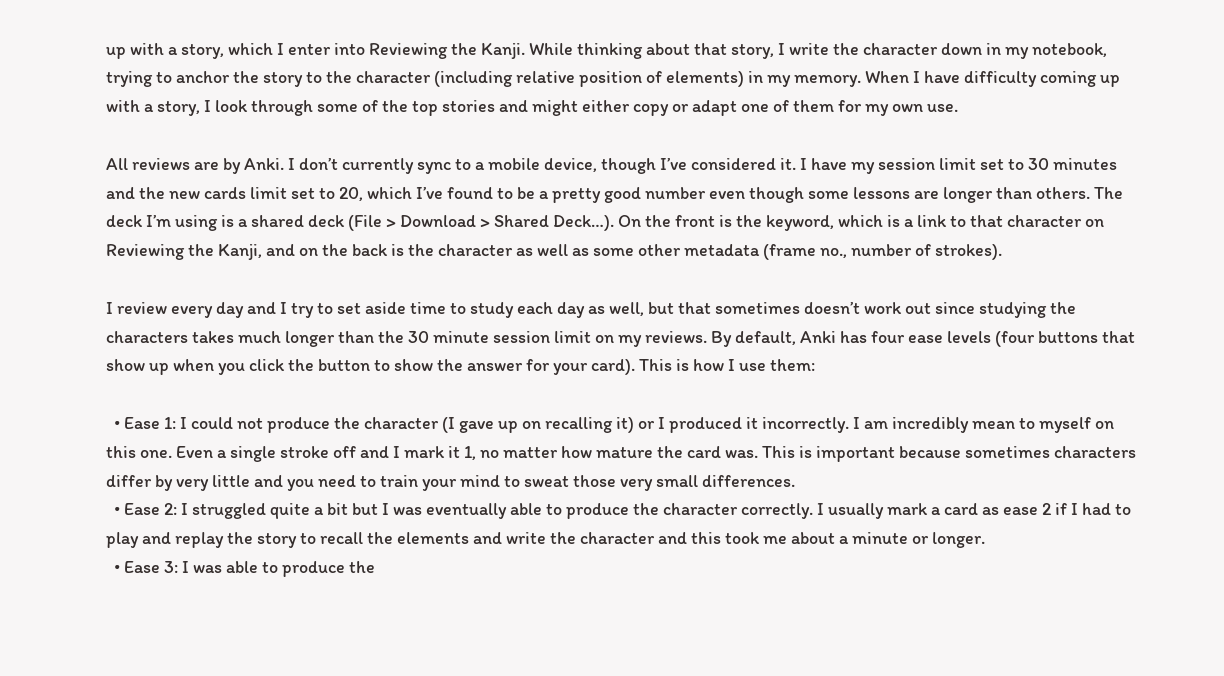up with a story, which I enter into Reviewing the Kanji. While thinking about that story, I write the character down in my notebook, trying to anchor the story to the character (including relative position of elements) in my memory. When I have difficulty coming up with a story, I look through some of the top stories and might either copy or adapt one of them for my own use.

All reviews are by Anki. I don’t currently sync to a mobile device, though I’ve considered it. I have my session limit set to 30 minutes and the new cards limit set to 20, which I’ve found to be a pretty good number even though some lessons are longer than others. The deck I’m using is a shared deck (File > Download > Shared Deck…). On the front is the keyword, which is a link to that character on Reviewing the Kanji, and on the back is the character as well as some other metadata (frame no., number of strokes).

I review every day and I try to set aside time to study each day as well, but that sometimes doesn’t work out since studying the characters takes much longer than the 30 minute session limit on my reviews. By default, Anki has four ease levels (four buttons that show up when you click the button to show the answer for your card). This is how I use them:

  • Ease 1: I could not produce the character (I gave up on recalling it) or I produced it incorrectly. I am incredibly mean to myself on this one. Even a single stroke off and I mark it 1, no matter how mature the card was. This is important because sometimes characters differ by very little and you need to train your mind to sweat those very small differences.
  • Ease 2: I struggled quite a bit but I was eventually able to produce the character correctly. I usually mark a card as ease 2 if I had to play and replay the story to recall the elements and write the character and this took me about a minute or longer.
  • Ease 3: I was able to produce the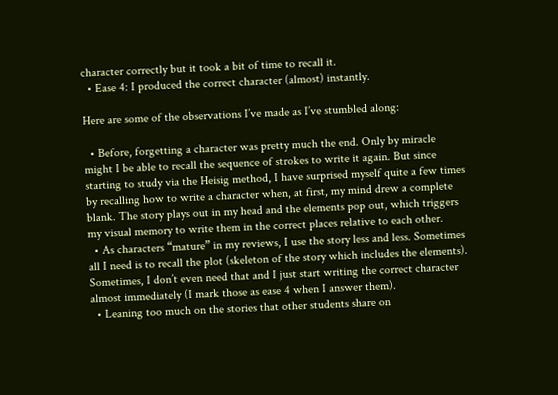character correctly but it took a bit of time to recall it.
  • Ease 4: I produced the correct character (almost) instantly.

Here are some of the observations I’ve made as I’ve stumbled along:

  • Before, forgetting a character was pretty much the end. Only by miracle might I be able to recall the sequence of strokes to write it again. But since starting to study via the Heisig method, I have surprised myself quite a few times by recalling how to write a character when, at first, my mind drew a complete blank. The story plays out in my head and the elements pop out, which triggers my visual memory to write them in the correct places relative to each other.
  • As characters “mature” in my reviews, I use the story less and less. Sometimes all I need is to recall the plot (skeleton of the story which includes the elements). Sometimes, I don’t even need that and I just start writing the correct character almost immediately (I mark those as ease 4 when I answer them).
  • Leaning too much on the stories that other students share on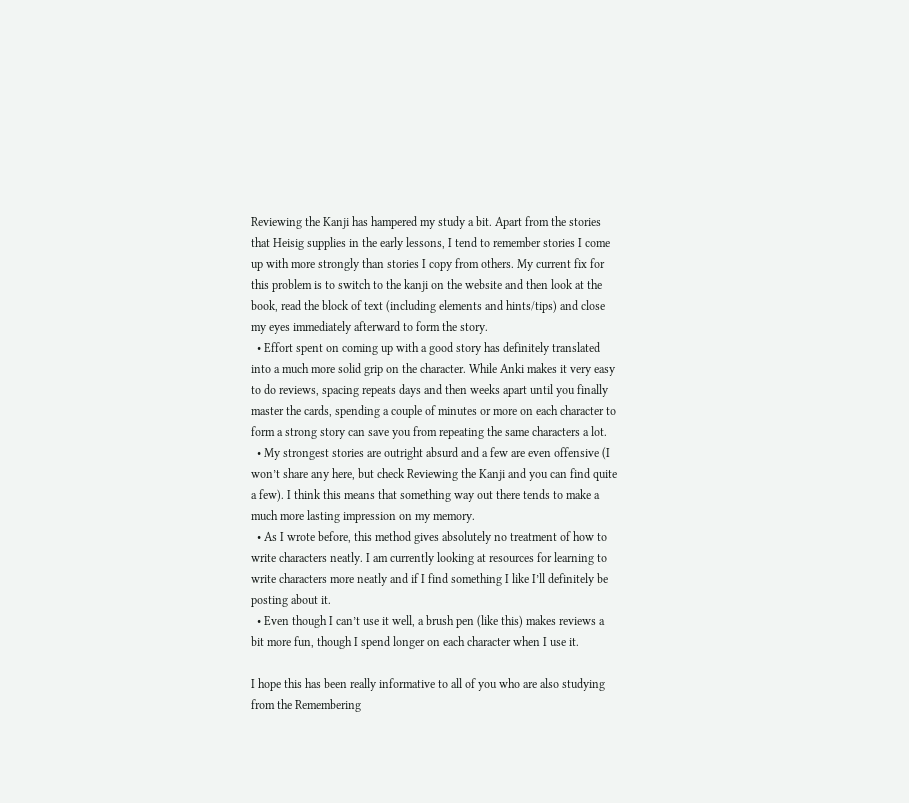Reviewing the Kanji has hampered my study a bit. Apart from the stories that Heisig supplies in the early lessons, I tend to remember stories I come up with more strongly than stories I copy from others. My current fix for this problem is to switch to the kanji on the website and then look at the book, read the block of text (including elements and hints/tips) and close my eyes immediately afterward to form the story.
  • Effort spent on coming up with a good story has definitely translated into a much more solid grip on the character. While Anki makes it very easy to do reviews, spacing repeats days and then weeks apart until you finally master the cards, spending a couple of minutes or more on each character to form a strong story can save you from repeating the same characters a lot.
  • My strongest stories are outright absurd and a few are even offensive (I won’t share any here, but check Reviewing the Kanji and you can find quite a few). I think this means that something way out there tends to make a much more lasting impression on my memory.
  • As I wrote before, this method gives absolutely no treatment of how to write characters neatly. I am currently looking at resources for learning to write characters more neatly and if I find something I like I’ll definitely be posting about it.
  • Even though I can’t use it well, a brush pen (like this) makes reviews a bit more fun, though I spend longer on each character when I use it.

I hope this has been really informative to all of you who are also studying from the Remembering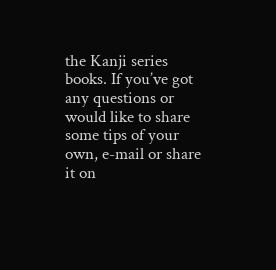the Kanji series books. If you’ve got any questions or would like to share some tips of your own, e-mail or share it on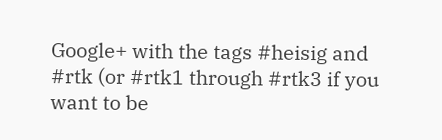Google+ with the tags #heisig and #rtk (or #rtk1 through #rtk3 if you want to be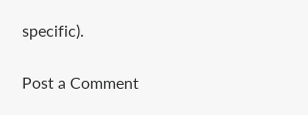specific).

Post a Comment